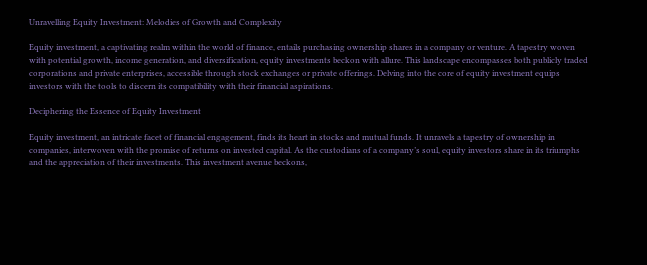Unravelling Equity Investment: Melodies of Growth and Complexity

Equity investment, a captivating realm within the world of finance, entails purchasing ownership shares in a company or venture. A tapestry woven with potential growth, income generation, and diversification, equity investments beckon with allure. This landscape encompasses both publicly traded corporations and private enterprises, accessible through stock exchanges or private offerings. Delving into the core of equity investment equips investors with the tools to discern its compatibility with their financial aspirations.

Deciphering the Essence of Equity Investment

Equity investment, an intricate facet of financial engagement, finds its heart in stocks and mutual funds. It unravels a tapestry of ownership in companies, interwoven with the promise of returns on invested capital. As the custodians of a company’s soul, equity investors share in its triumphs and the appreciation of their investments. This investment avenue beckons,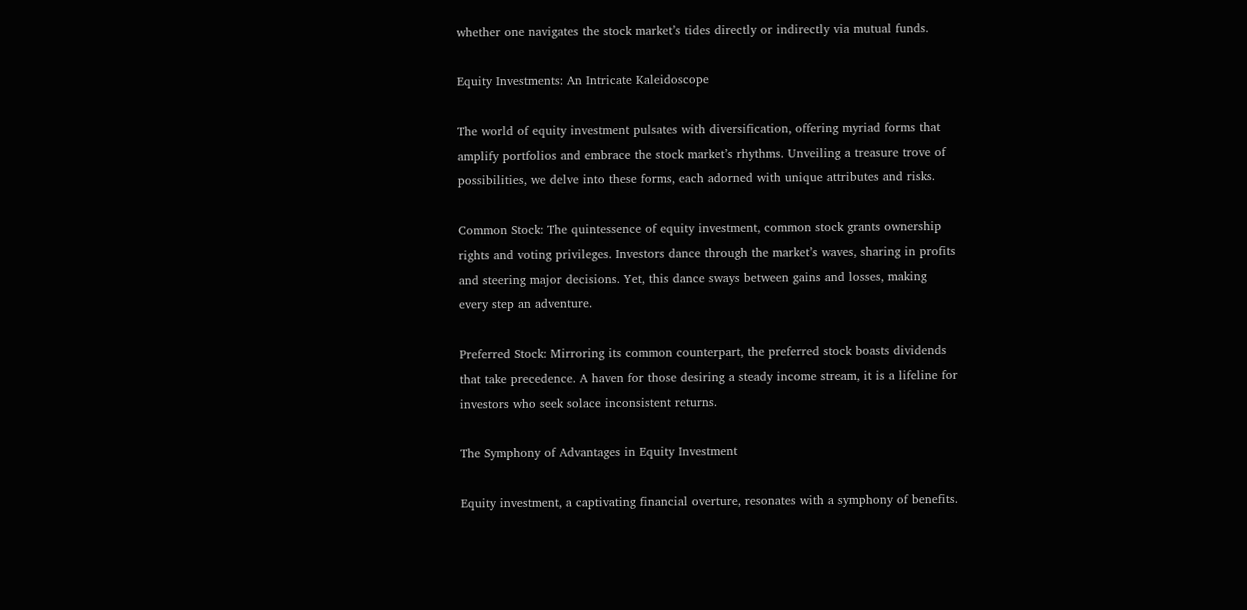whether one navigates the stock market’s tides directly or indirectly via mutual funds.

Equity Investments: An Intricate Kaleidoscope

The world of equity investment pulsates with diversification, offering myriad forms that amplify portfolios and embrace the stock market’s rhythms. Unveiling a treasure trove of possibilities, we delve into these forms, each adorned with unique attributes and risks.

Common Stock: The quintessence of equity investment, common stock grants ownership rights and voting privileges. Investors dance through the market’s waves, sharing in profits and steering major decisions. Yet, this dance sways between gains and losses, making every step an adventure.

Preferred Stock: Mirroring its common counterpart, the preferred stock boasts dividends that take precedence. A haven for those desiring a steady income stream, it is a lifeline for investors who seek solace inconsistent returns.

The Symphony of Advantages in Equity Investment

Equity investment, a captivating financial overture, resonates with a symphony of benefits.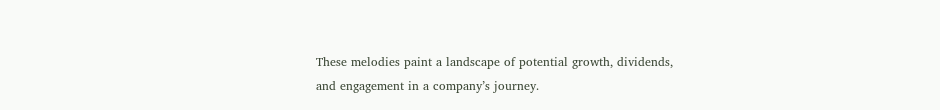These melodies paint a landscape of potential growth, dividends, and engagement in a company’s journey.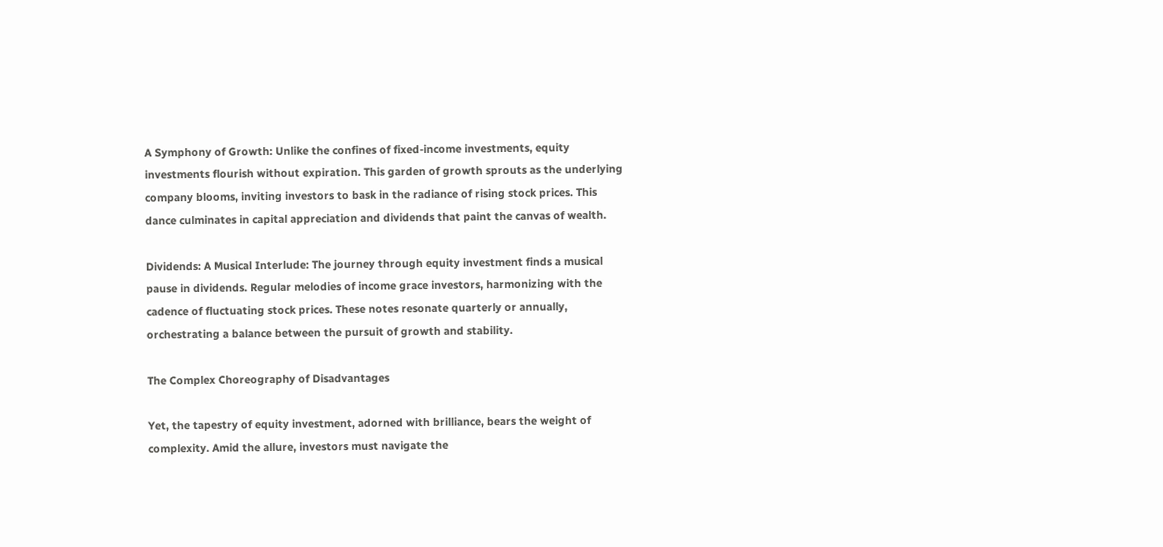A Symphony of Growth: Unlike the confines of fixed-income investments, equity investments flourish without expiration. This garden of growth sprouts as the underlying company blooms, inviting investors to bask in the radiance of rising stock prices. This dance culminates in capital appreciation and dividends that paint the canvas of wealth.

Dividends: A Musical Interlude: The journey through equity investment finds a musical pause in dividends. Regular melodies of income grace investors, harmonizing with the cadence of fluctuating stock prices. These notes resonate quarterly or annually, orchestrating a balance between the pursuit of growth and stability.

The Complex Choreography of Disadvantages

Yet, the tapestry of equity investment, adorned with brilliance, bears the weight of complexity. Amid the allure, investors must navigate the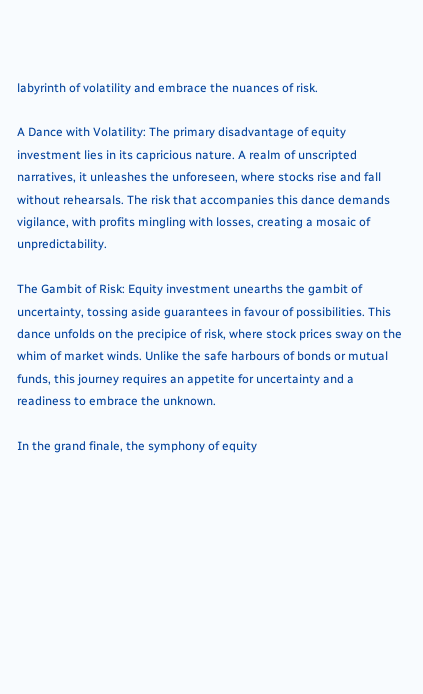labyrinth of volatility and embrace the nuances of risk.

A Dance with Volatility: The primary disadvantage of equity investment lies in its capricious nature. A realm of unscripted narratives, it unleashes the unforeseen, where stocks rise and fall without rehearsals. The risk that accompanies this dance demands vigilance, with profits mingling with losses, creating a mosaic of unpredictability.

The Gambit of Risk: Equity investment unearths the gambit of uncertainty, tossing aside guarantees in favour of possibilities. This dance unfolds on the precipice of risk, where stock prices sway on the whim of market winds. Unlike the safe harbours of bonds or mutual funds, this journey requires an appetite for uncertainty and a readiness to embrace the unknown.

In the grand finale, the symphony of equity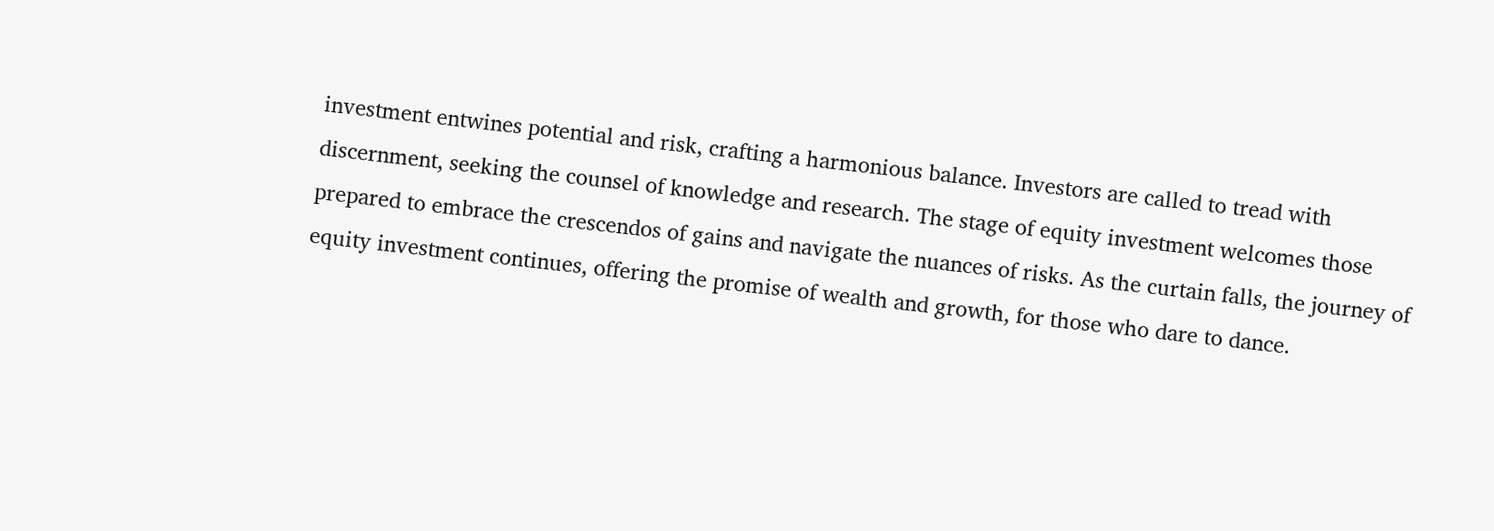investment entwines potential and risk, crafting a harmonious balance. Investors are called to tread with discernment, seeking the counsel of knowledge and research. The stage of equity investment welcomes those prepared to embrace the crescendos of gains and navigate the nuances of risks. As the curtain falls, the journey of equity investment continues, offering the promise of wealth and growth, for those who dare to dance.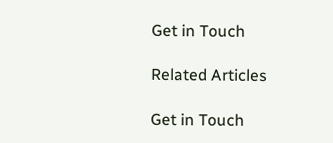Get in Touch

Related Articles

Get in Touch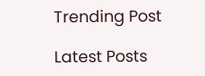Trending Post

Latest Posts